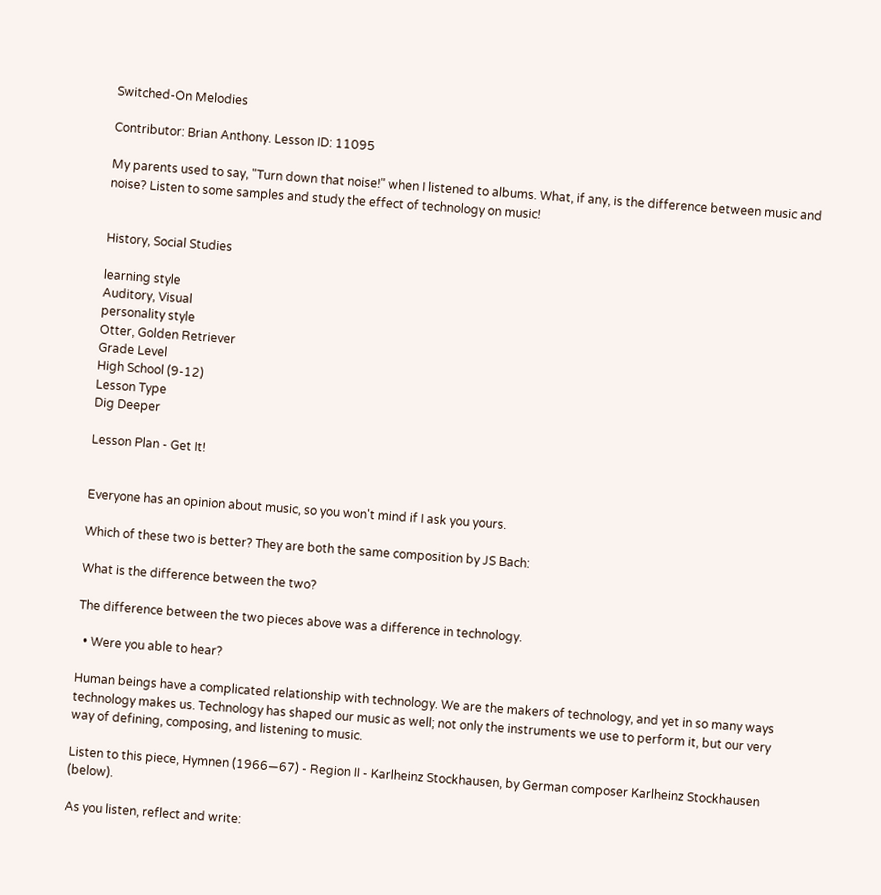Switched-On Melodies

Contributor: Brian Anthony. Lesson ID: 11095

My parents used to say, "Turn down that noise!" when I listened to albums. What, if any, is the difference between music and noise? Listen to some samples and study the effect of technology on music!


History, Social Studies

learning style
Auditory, Visual
personality style
Otter, Golden Retriever
Grade Level
High School (9-12)
Lesson Type
Dig Deeper

Lesson Plan - Get It!


Everyone has an opinion about music, so you won't mind if I ask you yours.

Which of these two is better? They are both the same composition by JS Bach:

What is the difference between the two?

The difference between the two pieces above was a difference in technology.

  • Were you able to hear?

Human beings have a complicated relationship with technology. We are the makers of technology, and yet in so many ways technology makes us. Technology has shaped our music as well; not only the instruments we use to perform it, but our very way of defining, composing, and listening to music.

Listen to this piece, Hymnen (1966—67) - Region II - Karlheinz Stockhausen, by German composer Karlheinz Stockhausen (below).

As you listen, reflect and write: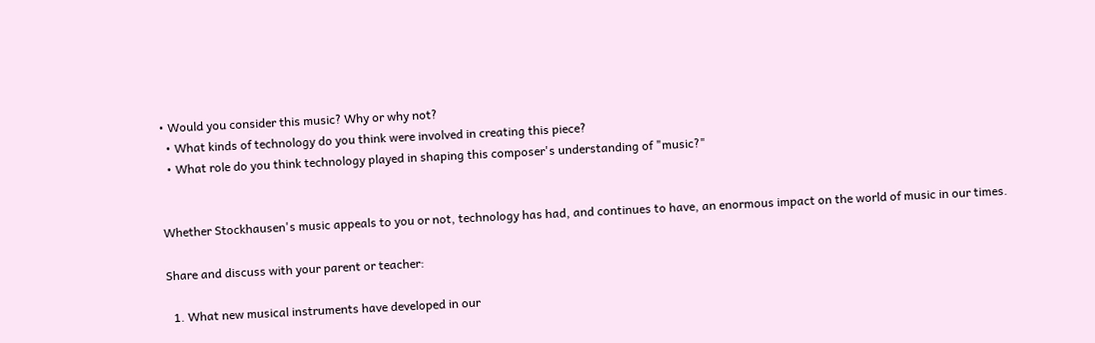• Would you consider this music? Why or why not?
  • What kinds of technology do you think were involved in creating this piece?
  • What role do you think technology played in shaping this composer's understanding of "music?"


Whether Stockhausen's music appeals to you or not, technology has had, and continues to have, an enormous impact on the world of music in our times.

Share and discuss with your parent or teacher:

  1. What new musical instruments have developed in our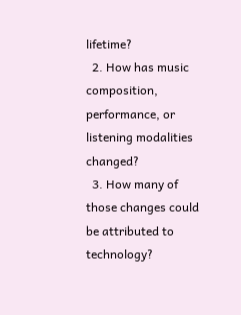lifetime?
  2. How has music composition, performance, or listening modalities changed?
  3. How many of those changes could be attributed to technology?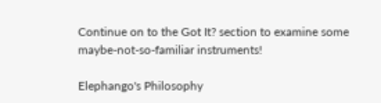Continue on to the Got It? section to examine some maybe-not-so-familiar instruments!

Elephango's Philosophy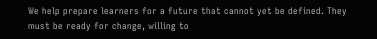We help prepare learners for a future that cannot yet be defined. They must be ready for change, willing to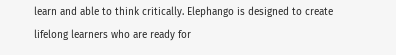learn and able to think critically. Elephango is designed to create lifelong learners who are ready for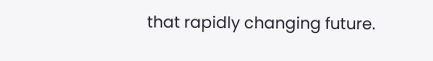that rapidly changing future.